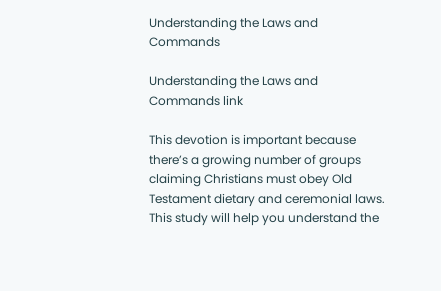Understanding the Laws and Commands

Understanding the Laws and Commands link

This devotion is important because there’s a growing number of groups claiming Christians must obey Old Testament dietary and ceremonial laws. This study will help you understand the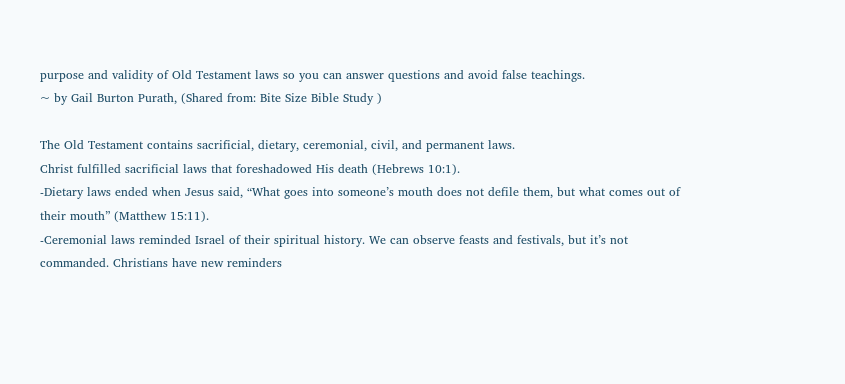purpose and validity of Old Testament laws so you can answer questions and avoid false teachings.
~ by Gail Burton Purath, (Shared from: Bite Size Bible Study )

The Old Testament contains sacrificial, dietary, ceremonial, civil, and permanent laws.
Christ fulfilled sacrificial laws that foreshadowed His death (Hebrews 10:1).
-Dietary laws ended when Jesus said, “What goes into someone’s mouth does not defile them, but what comes out of their mouth” (Matthew 15:11).
-Ceremonial laws reminded Israel of their spiritual history. We can observe feasts and festivals, but it’s not commanded. Christians have new reminders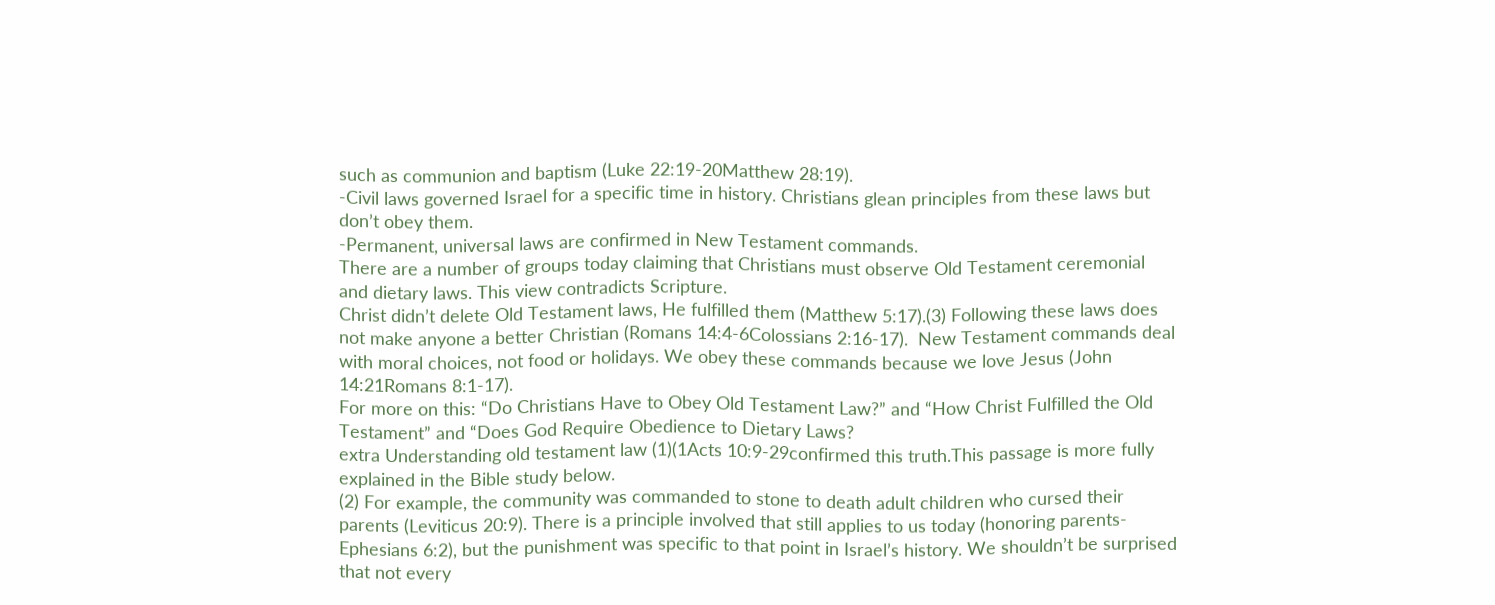such as communion and baptism (Luke 22:19-20Matthew 28:19).
-Civil laws governed Israel for a specific time in history. Christians glean principles from these laws but don’t obey them.
-Permanent, universal laws are confirmed in New Testament commands.
There are a number of groups today claiming that Christians must observe Old Testament ceremonial and dietary laws. This view contradicts Scripture.
Christ didn’t delete Old Testament laws, He fulfilled them (Matthew 5:17).(3) Following these laws does not make anyone a better Christian (Romans 14:4-6Colossians 2:16-17).  New Testament commands deal with moral choices, not food or holidays. We obey these commands because we love Jesus (John 14:21Romans 8:1-17).
For more on this: “Do Christians Have to Obey Old Testament Law?” and “How Christ Fulfilled the Old Testament” and “Does God Require Obedience to Dietary Laws?
extra Understanding old testament law (1)(1Acts 10:9-29confirmed this truth.This passage is more fully explained in the Bible study below.
(2) For example, the community was commanded to stone to death adult children who cursed their parents (Leviticus 20:9). There is a principle involved that still applies to us today (honoring parents-Ephesians 6:2), but the punishment was specific to that point in Israel’s history. We shouldn’t be surprised that not every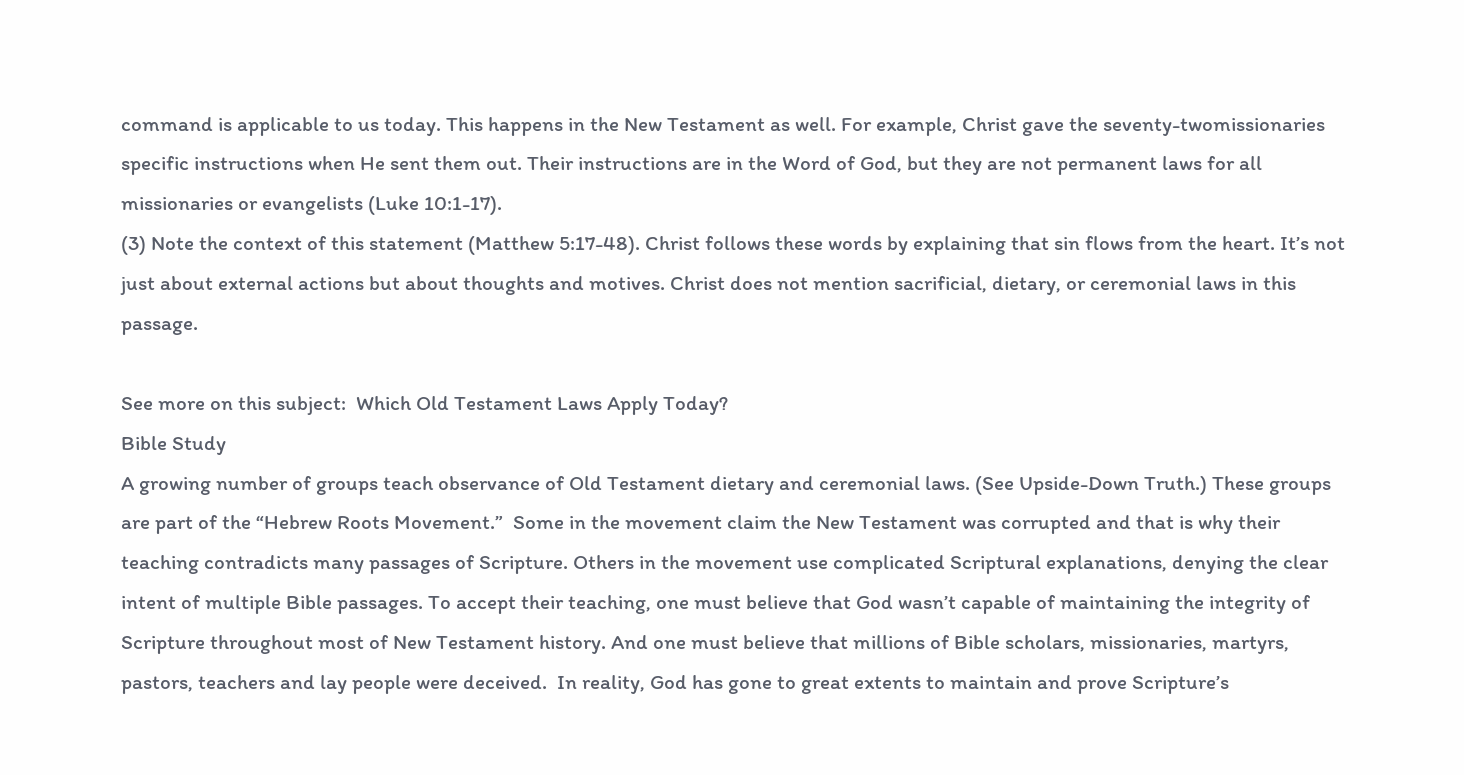command is applicable to us today. This happens in the New Testament as well. For example, Christ gave the seventy-twomissionaries specific instructions when He sent them out. Their instructions are in the Word of God, but they are not permanent laws for all missionaries or evangelists (Luke 10:1-17).
(3) Note the context of this statement (Matthew 5:17-48). Christ follows these words by explaining that sin flows from the heart. It’s not just about external actions but about thoughts and motives. Christ does not mention sacrificial, dietary, or ceremonial laws in this passage.

See more on this subject:  Which Old Testament Laws Apply Today?
Bible Study
A growing number of groups teach observance of Old Testament dietary and ceremonial laws. (See Upside-Down Truth.) These groups are part of the “Hebrew Roots Movement.”  Some in the movement claim the New Testament was corrupted and that is why their teaching contradicts many passages of Scripture. Others in the movement use complicated Scriptural explanations, denying the clear intent of multiple Bible passages. To accept their teaching, one must believe that God wasn’t capable of maintaining the integrity of Scripture throughout most of New Testament history. And one must believe that millions of Bible scholars, missionaries, martyrs, pastors, teachers and lay people were deceived.  In reality, God has gone to great extents to maintain and prove Scripture’s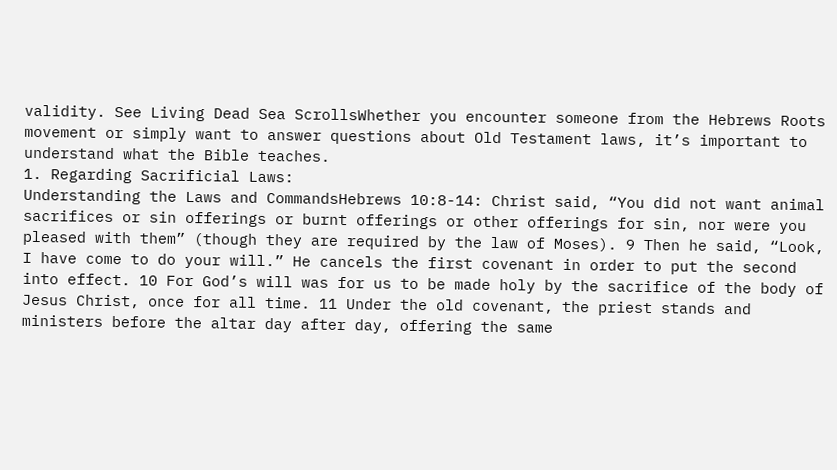validity. See Living Dead Sea ScrollsWhether you encounter someone from the Hebrews Roots movement or simply want to answer questions about Old Testament laws, it’s important to understand what the Bible teaches.
1. Regarding Sacrificial Laws:
Understanding the Laws and CommandsHebrews 10:8-14: Christ said, “You did not want animal sacrifices or sin offerings or burnt offerings or other offerings for sin, nor were you pleased with them” (though they are required by the law of Moses). 9 Then he said, “Look, I have come to do your will.” He cancels the first covenant in order to put the second into effect. 10 For God’s will was for us to be made holy by the sacrifice of the body of Jesus Christ, once for all time. 11 Under the old covenant, the priest stands and ministers before the altar day after day, offering the same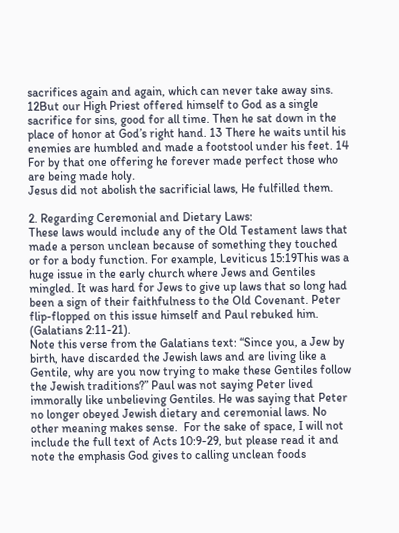sacrifices again and again, which can never take away sins. 12But our High Priest offered himself to God as a single sacrifice for sins, good for all time. Then he sat down in the place of honor at God’s right hand. 13 There he waits until his enemies are humbled and made a footstool under his feet. 14 For by that one offering he forever made perfect those who are being made holy.
Jesus did not abolish the sacrificial laws, He fulfilled them.

2. Regarding Ceremonial and Dietary Laws:
These laws would include any of the Old Testament laws that made a person unclean because of something they touched or for a body function. For example, Leviticus 15:19This was a huge issue in the early church where Jews and Gentiles mingled. It was hard for Jews to give up laws that so long had been a sign of their faithfulness to the Old Covenant. Peter flip-flopped on this issue himself and Paul rebuked him. (Galatians 2:11-21).
Note this verse from the Galatians text: “Since you, a Jew by birth, have discarded the Jewish laws and are living like a Gentile, why are you now trying to make these Gentiles follow the Jewish traditions?” Paul was not saying Peter lived immorally like unbelieving Gentiles. He was saying that Peter no longer obeyed Jewish dietary and ceremonial laws. No other meaning makes sense.  For the sake of space, I will not include the full text of Acts 10:9-29, but please read it and note the emphasis God gives to calling unclean foods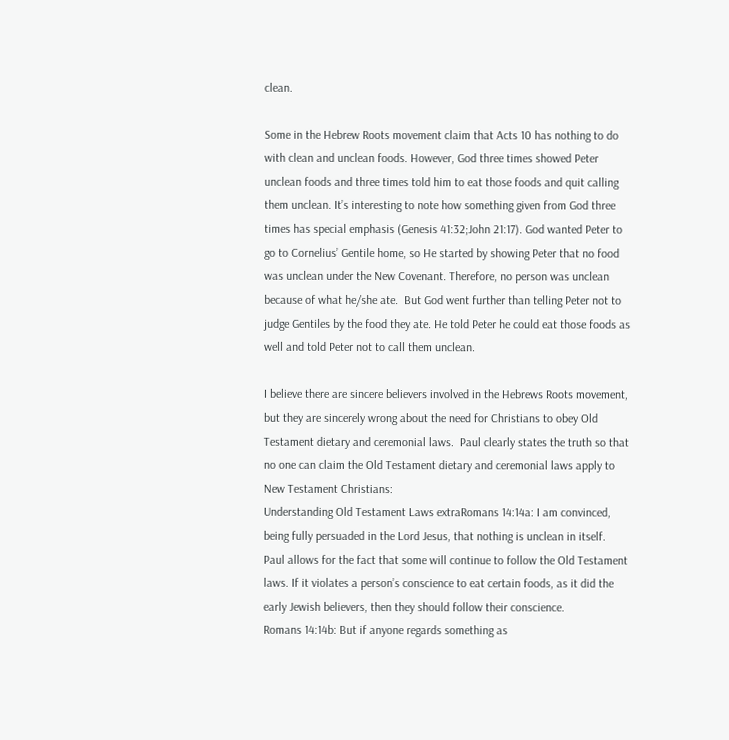clean.

Some in the Hebrew Roots movement claim that Acts 10 has nothing to do with clean and unclean foods. However, God three times showed Peter unclean foods and three times told him to eat those foods and quit calling them unclean. It’s interesting to note how something given from God three times has special emphasis (Genesis 41:32;John 21:17). God wanted Peter to go to Cornelius’ Gentile home, so He started by showing Peter that no food was unclean under the New Covenant. Therefore, no person was unclean because of what he/she ate.  But God went further than telling Peter not to judge Gentiles by the food they ate. He told Peter he could eat those foods as well and told Peter not to call them unclean.

I believe there are sincere believers involved in the Hebrews Roots movement, but they are sincerely wrong about the need for Christians to obey Old Testament dietary and ceremonial laws.  Paul clearly states the truth so that no one can claim the Old Testament dietary and ceremonial laws apply to New Testament Christians:
Understanding Old Testament Laws extraRomans 14:14a: I am convinced, being fully persuaded in the Lord Jesus, that nothing is unclean in itself.  Paul allows for the fact that some will continue to follow the Old Testament laws. If it violates a person’s conscience to eat certain foods, as it did the early Jewish believers, then they should follow their conscience.
Romans 14:14b: But if anyone regards something as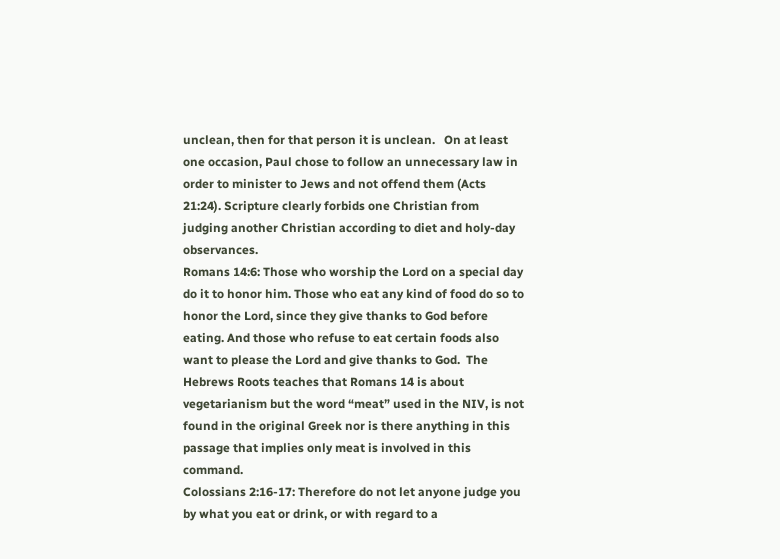unclean, then for that person it is unclean.   On at least one occasion, Paul chose to follow an unnecessary law in order to minister to Jews and not offend them (Acts 21:24). Scripture clearly forbids one Christian from judging another Christian according to diet and holy-day observances.
Romans 14:6: Those who worship the Lord on a special day do it to honor him. Those who eat any kind of food do so to honor the Lord, since they give thanks to God before eating. And those who refuse to eat certain foods also want to please the Lord and give thanks to God.  The Hebrews Roots teaches that Romans 14 is about vegetarianism but the word “meat” used in the NIV, is not found in the original Greek nor is there anything in this passage that implies only meat is involved in this command.
Colossians 2:16-17: Therefore do not let anyone judge you by what you eat or drink, or with regard to a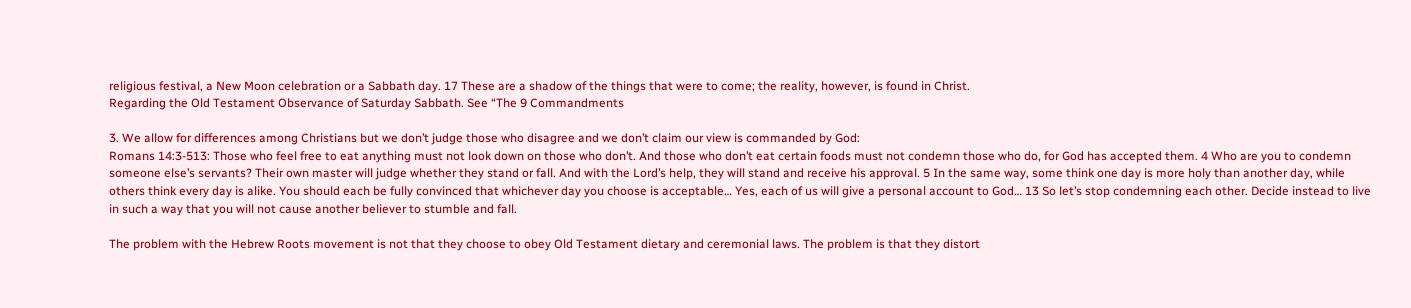religious festival, a New Moon celebration or a Sabbath day. 17 These are a shadow of the things that were to come; the reality, however, is found in Christ.
Regarding the Old Testament Observance of Saturday Sabbath. See “The 9 Commandments

3. We allow for differences among Christians but we don’t judge those who disagree and we don’t claim our view is commanded by God:
Romans 14:3-513: Those who feel free to eat anything must not look down on those who don’t. And those who don’t eat certain foods must not condemn those who do, for God has accepted them. 4 Who are you to condemn someone else’s servants? Their own master will judge whether they stand or fall. And with the Lord’s help, they will stand and receive his approval. 5 In the same way, some think one day is more holy than another day, while others think every day is alike. You should each be fully convinced that whichever day you choose is acceptable… Yes, each of us will give a personal account to God… 13 So let’s stop condemning each other. Decide instead to live in such a way that you will not cause another believer to stumble and fall.

The problem with the Hebrew Roots movement is not that they choose to obey Old Testament dietary and ceremonial laws. The problem is that they distort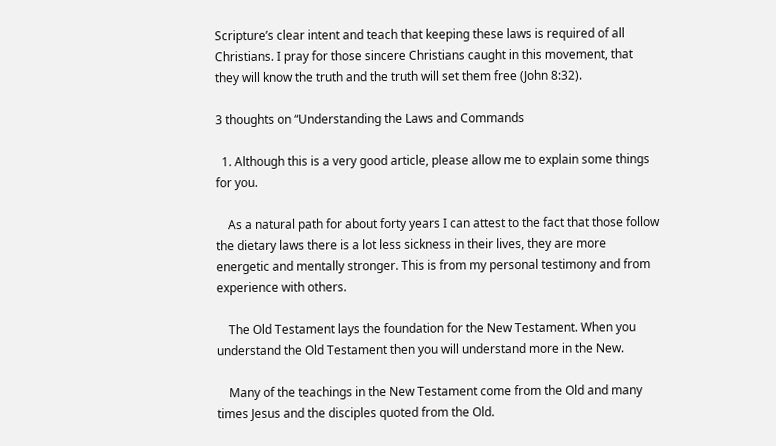Scripture’s clear intent and teach that keeping these laws is required of all Christians. I pray for those sincere Christians caught in this movement, that they will know the truth and the truth will set them free (John 8:32).

3 thoughts on “Understanding the Laws and Commands

  1. Although this is a very good article, please allow me to explain some things for you.

    As a natural path for about forty years I can attest to the fact that those follow the dietary laws there is a lot less sickness in their lives, they are more energetic and mentally stronger. This is from my personal testimony and from experience with others.

    The Old Testament lays the foundation for the New Testament. When you understand the Old Testament then you will understand more in the New.

    Many of the teachings in the New Testament come from the Old and many times Jesus and the disciples quoted from the Old.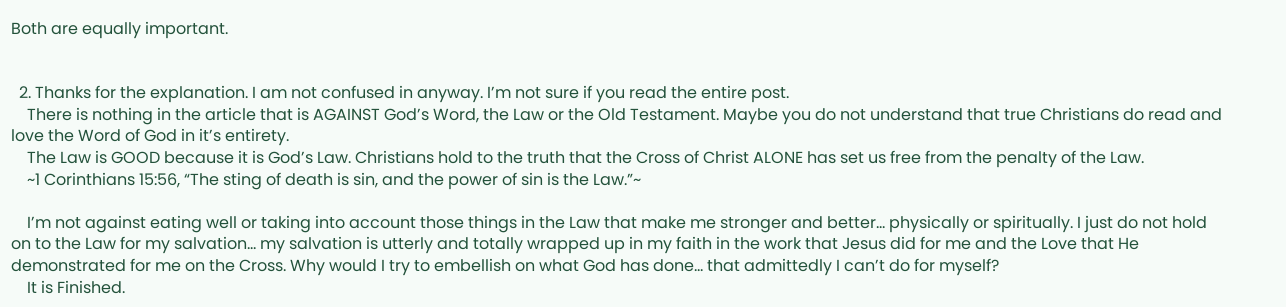Both are equally important.


  2. Thanks for the explanation. I am not confused in anyway. I’m not sure if you read the entire post.
    There is nothing in the article that is AGAINST God’s Word, the Law or the Old Testament. Maybe you do not understand that true Christians do read and love the Word of God in it’s entirety.
    The Law is GOOD because it is God’s Law. Christians hold to the truth that the Cross of Christ ALONE has set us free from the penalty of the Law.
    ~1 Corinthians 15:56, “The sting of death is sin, and the power of sin is the Law.”~

    I’m not against eating well or taking into account those things in the Law that make me stronger and better… physically or spiritually. I just do not hold on to the Law for my salvation… my salvation is utterly and totally wrapped up in my faith in the work that Jesus did for me and the Love that He demonstrated for me on the Cross. Why would I try to embellish on what God has done… that admittedly I can’t do for myself?
    It is Finished.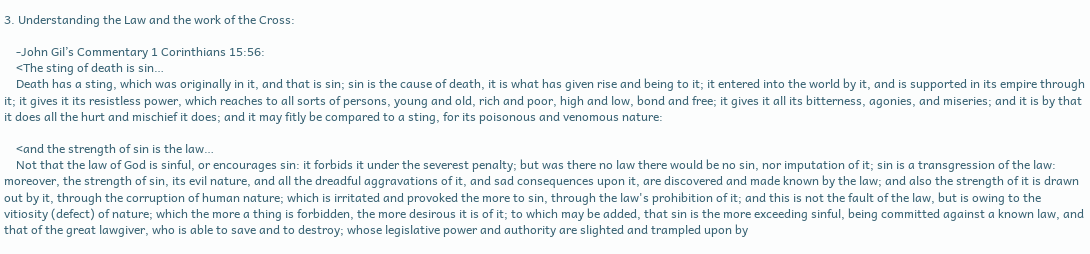3. Understanding the Law and the work of the Cross:

    -John Gil’s Commentary 1 Corinthians 15:56:
    <The sting of death is sin…
    Death has a sting, which was originally in it, and that is sin; sin is the cause of death, it is what has given rise and being to it; it entered into the world by it, and is supported in its empire through it; it gives it its resistless power, which reaches to all sorts of persons, young and old, rich and poor, high and low, bond and free; it gives it all its bitterness, agonies, and miseries; and it is by that it does all the hurt and mischief it does; and it may fitly be compared to a sting, for its poisonous and venomous nature:

    <and the strength of sin is the law…
    Not that the law of God is sinful, or encourages sin: it forbids it under the severest penalty; but was there no law there would be no sin, nor imputation of it; sin is a transgression of the law: moreover, the strength of sin, its evil nature, and all the dreadful aggravations of it, and sad consequences upon it, are discovered and made known by the law; and also the strength of it is drawn out by it, through the corruption of human nature; which is irritated and provoked the more to sin, through the law's prohibition of it; and this is not the fault of the law, but is owing to the vitiosity (defect) of nature; which the more a thing is forbidden, the more desirous it is of it; to which may be added, that sin is the more exceeding sinful, being committed against a known law, and that of the great lawgiver, who is able to save and to destroy; whose legislative power and authority are slighted and trampled upon by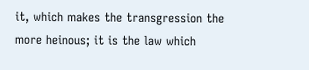it, which makes the transgression the more heinous; it is the law which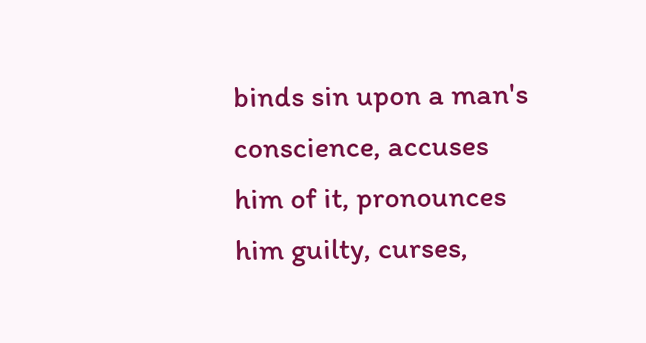binds sin upon a man's conscience, accuses him of it, pronounces him guilty, curses,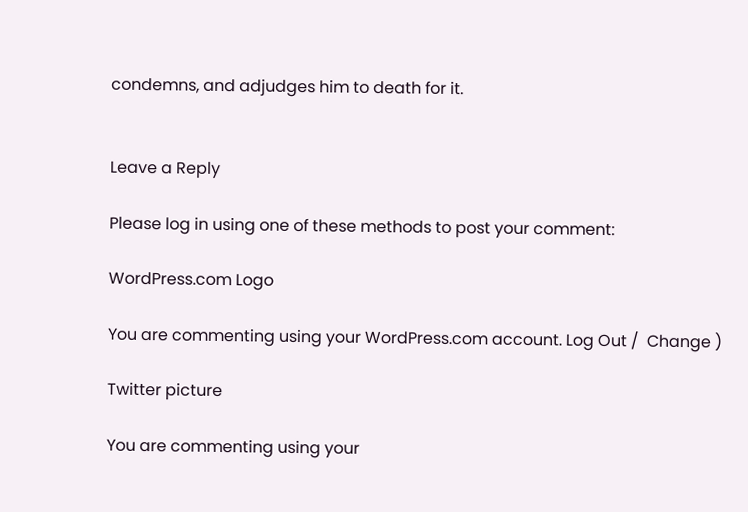condemns, and adjudges him to death for it.


Leave a Reply

Please log in using one of these methods to post your comment:

WordPress.com Logo

You are commenting using your WordPress.com account. Log Out /  Change )

Twitter picture

You are commenting using your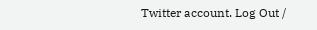Twitter account. Log Out /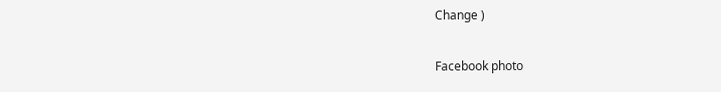Change )

Facebook photo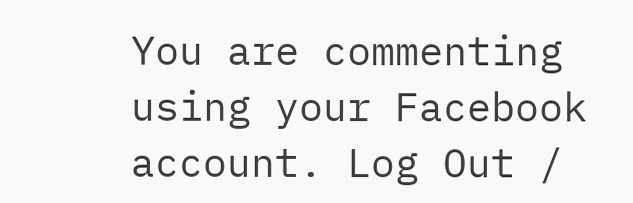You are commenting using your Facebook account. Log Out /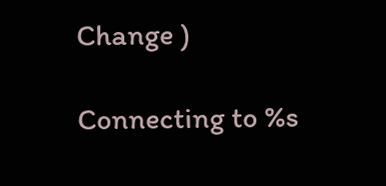Change )

Connecting to %s